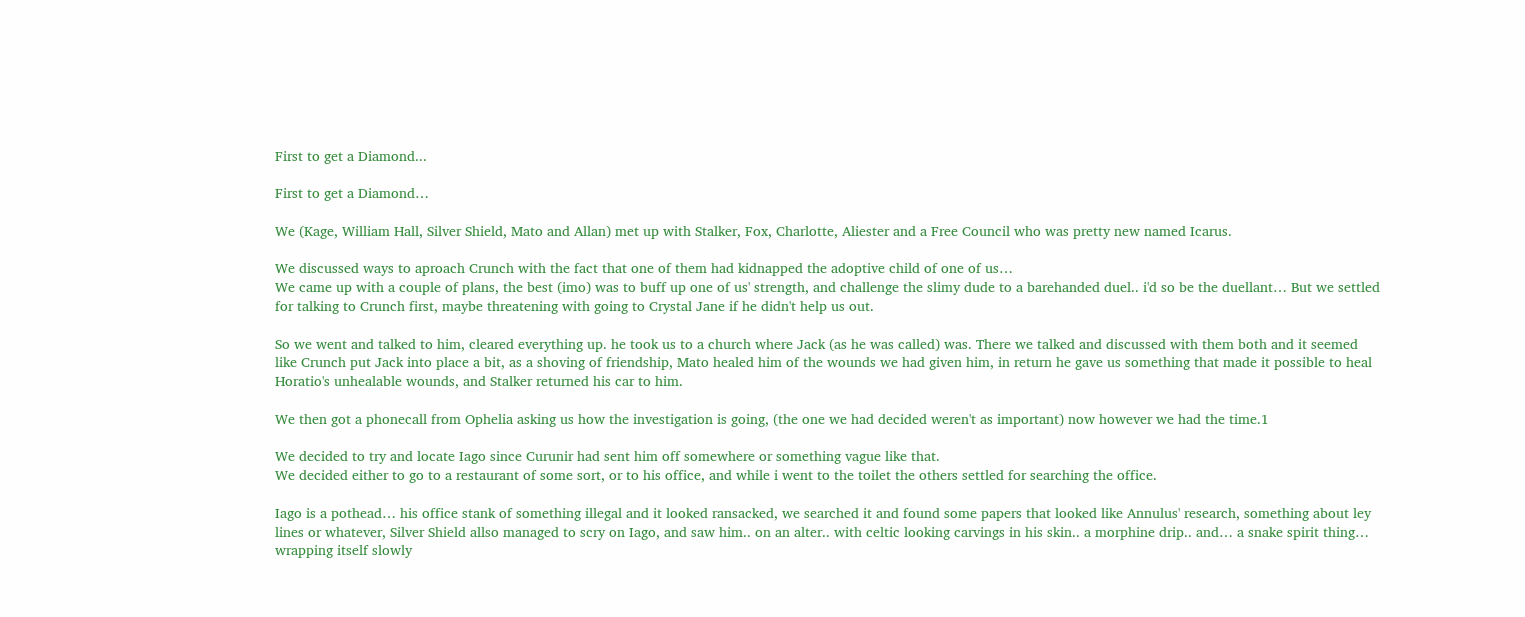First to get a Diamond...

First to get a Diamond…

We (Kage, William Hall, Silver Shield, Mato and Allan) met up with Stalker, Fox, Charlotte, Aliester and a Free Council who was pretty new named Icarus.

We discussed ways to aproach Crunch with the fact that one of them had kidnapped the adoptive child of one of us…
We came up with a couple of plans, the best (imo) was to buff up one of us' strength, and challenge the slimy dude to a barehanded duel.. i'd so be the duellant… But we settled for talking to Crunch first, maybe threatening with going to Crystal Jane if he didn't help us out.

So we went and talked to him, cleared everything up. he took us to a church where Jack (as he was called) was. There we talked and discussed with them both and it seemed like Crunch put Jack into place a bit, as a shoving of friendship, Mato healed him of the wounds we had given him, in return he gave us something that made it possible to heal Horatio's unhealable wounds, and Stalker returned his car to him.

We then got a phonecall from Ophelia asking us how the investigation is going, (the one we had decided weren't as important) now however we had the time.1

We decided to try and locate Iago since Curunir had sent him off somewhere or something vague like that.
We decided either to go to a restaurant of some sort, or to his office, and while i went to the toilet the others settled for searching the office.

Iago is a pothead… his office stank of something illegal and it looked ransacked, we searched it and found some papers that looked like Annulus' research, something about ley lines or whatever, Silver Shield allso managed to scry on Iago, and saw him.. on an alter.. with celtic looking carvings in his skin.. a morphine drip.. and… a snake spirit thing… wrapping itself slowly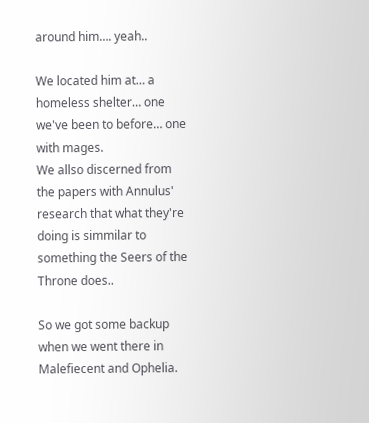around him…. yeah..

We located him at… a homeless shelter… one we've been to before… one with mages.
We allso discerned from the papers with Annulus' research that what they're doing is simmilar to something the Seers of the Throne does..

So we got some backup when we went there in Malefiecent and Ophelia.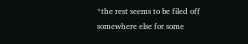*the rest seems to be filed off somewhere else for some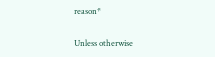reason*

Unless otherwise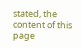stated, the content of this page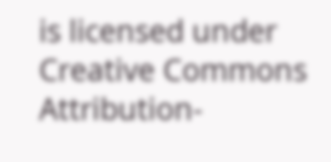is licensed under Creative Commons Attribution-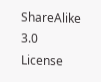ShareAlike 3.0 License